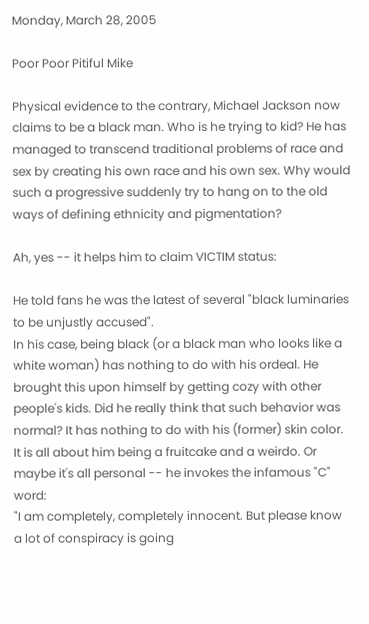Monday, March 28, 2005

Poor Poor Pitiful Mike

Physical evidence to the contrary, Michael Jackson now claims to be a black man. Who is he trying to kid? He has managed to transcend traditional problems of race and sex by creating his own race and his own sex. Why would such a progressive suddenly try to hang on to the old ways of defining ethnicity and pigmentation?

Ah, yes -- it helps him to claim VICTIM status:

He told fans he was the latest of several "black luminaries to be unjustly accused".
In his case, being black (or a black man who looks like a white woman) has nothing to do with his ordeal. He brought this upon himself by getting cozy with other people's kids. Did he really think that such behavior was normal? It has nothing to do with his (former) skin color. It is all about him being a fruitcake and a weirdo. Or maybe it's all personal -- he invokes the infamous "C" word:
"I am completely, completely innocent. But please know a lot of conspiracy is going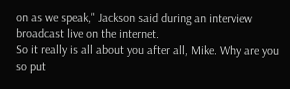on as we speak," Jackson said during an interview broadcast live on the internet.
So it really is all about you after all, Mike. Why are you so put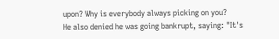upon? Why is everybody always picking on you?
He also denied he was going bankrupt, saying: "It's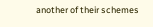another of their schemes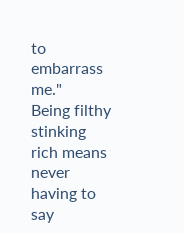to embarrass me."
Being filthy stinking rich means never having to say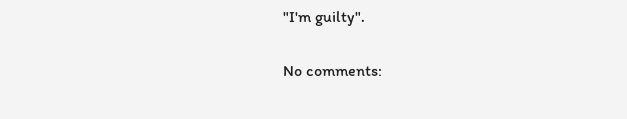"I'm guilty".

No comments: